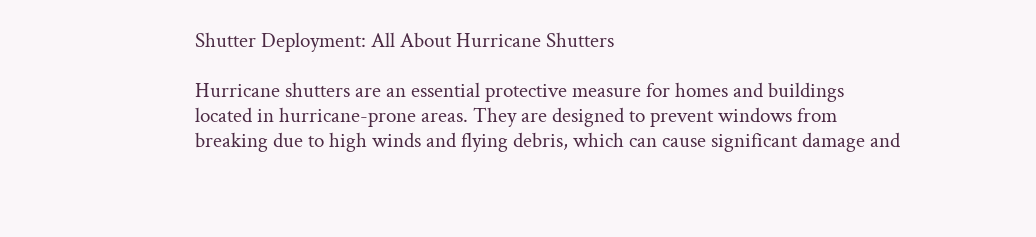Shutter Deployment: All About Hurricane Shutters

Hurricane shutters are an essential protective measure for homes and buildings located in hurricane-prone areas. They are designed to prevent windows from breaking due to high winds and flying debris, which can cause significant damage and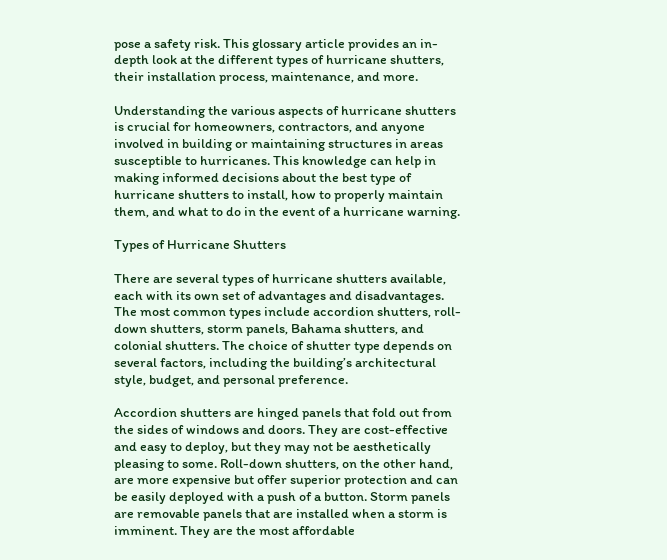pose a safety risk. This glossary article provides an in-depth look at the different types of hurricane shutters, their installation process, maintenance, and more.

Understanding the various aspects of hurricane shutters is crucial for homeowners, contractors, and anyone involved in building or maintaining structures in areas susceptible to hurricanes. This knowledge can help in making informed decisions about the best type of hurricane shutters to install, how to properly maintain them, and what to do in the event of a hurricane warning.

Types of Hurricane Shutters

There are several types of hurricane shutters available, each with its own set of advantages and disadvantages. The most common types include accordion shutters, roll-down shutters, storm panels, Bahama shutters, and colonial shutters. The choice of shutter type depends on several factors, including the building’s architectural style, budget, and personal preference.

Accordion shutters are hinged panels that fold out from the sides of windows and doors. They are cost-effective and easy to deploy, but they may not be aesthetically pleasing to some. Roll-down shutters, on the other hand, are more expensive but offer superior protection and can be easily deployed with a push of a button. Storm panels are removable panels that are installed when a storm is imminent. They are the most affordable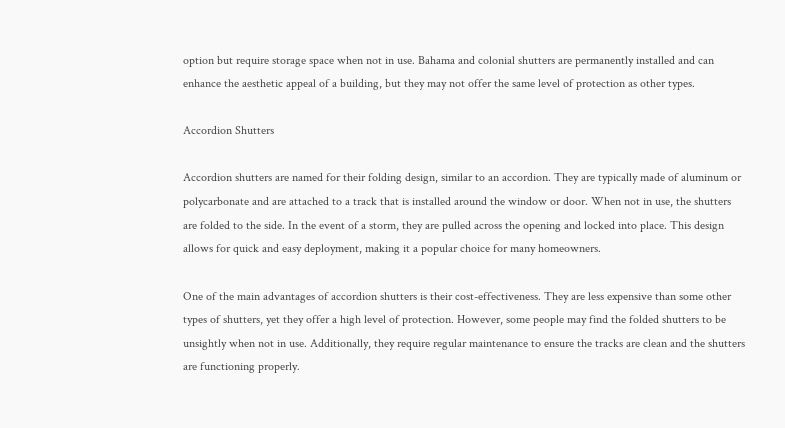option but require storage space when not in use. Bahama and colonial shutters are permanently installed and can enhance the aesthetic appeal of a building, but they may not offer the same level of protection as other types.

Accordion Shutters

Accordion shutters are named for their folding design, similar to an accordion. They are typically made of aluminum or polycarbonate and are attached to a track that is installed around the window or door. When not in use, the shutters are folded to the side. In the event of a storm, they are pulled across the opening and locked into place. This design allows for quick and easy deployment, making it a popular choice for many homeowners.

One of the main advantages of accordion shutters is their cost-effectiveness. They are less expensive than some other types of shutters, yet they offer a high level of protection. However, some people may find the folded shutters to be unsightly when not in use. Additionally, they require regular maintenance to ensure the tracks are clean and the shutters are functioning properly.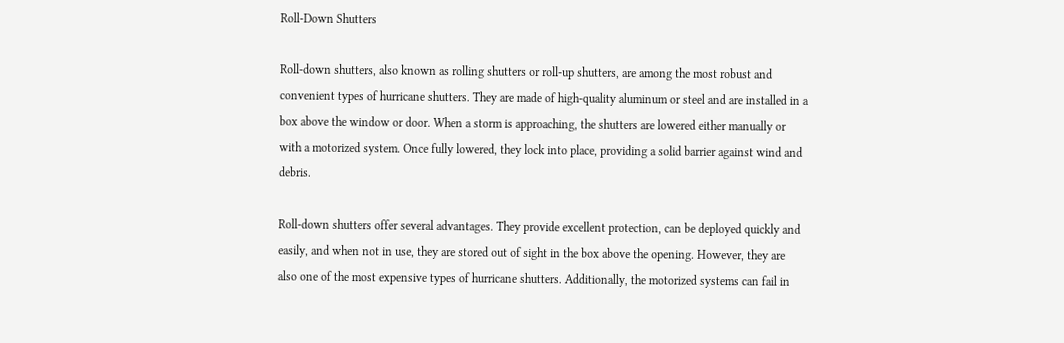Roll-Down Shutters

Roll-down shutters, also known as rolling shutters or roll-up shutters, are among the most robust and convenient types of hurricane shutters. They are made of high-quality aluminum or steel and are installed in a box above the window or door. When a storm is approaching, the shutters are lowered either manually or with a motorized system. Once fully lowered, they lock into place, providing a solid barrier against wind and debris.

Roll-down shutters offer several advantages. They provide excellent protection, can be deployed quickly and easily, and when not in use, they are stored out of sight in the box above the opening. However, they are also one of the most expensive types of hurricane shutters. Additionally, the motorized systems can fail in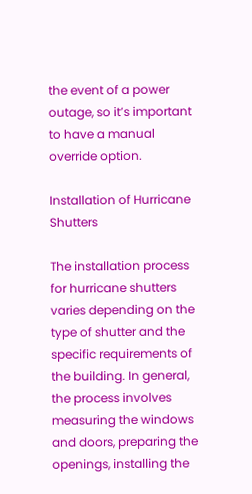the event of a power outage, so it’s important to have a manual override option.

Installation of Hurricane Shutters

The installation process for hurricane shutters varies depending on the type of shutter and the specific requirements of the building. In general, the process involves measuring the windows and doors, preparing the openings, installing the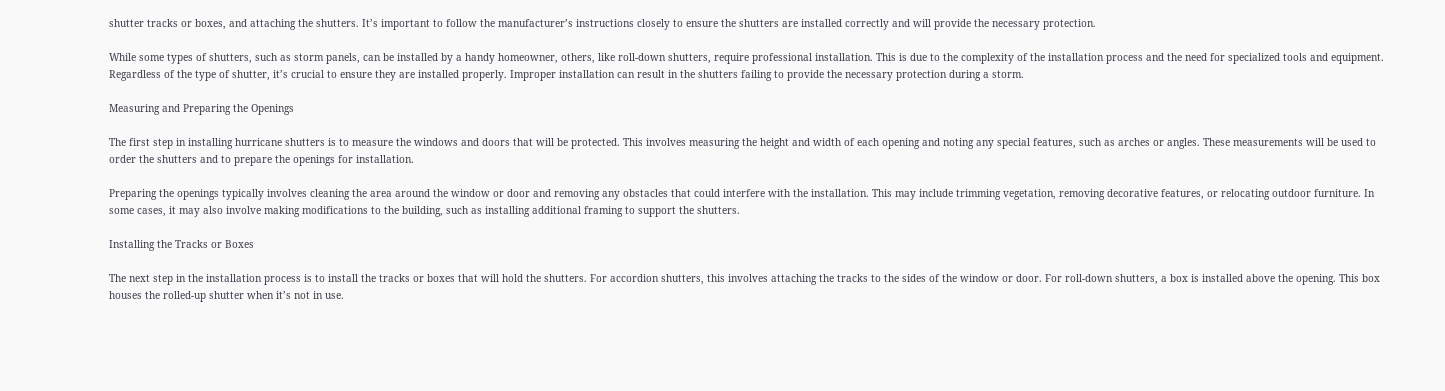shutter tracks or boxes, and attaching the shutters. It’s important to follow the manufacturer’s instructions closely to ensure the shutters are installed correctly and will provide the necessary protection.

While some types of shutters, such as storm panels, can be installed by a handy homeowner, others, like roll-down shutters, require professional installation. This is due to the complexity of the installation process and the need for specialized tools and equipment. Regardless of the type of shutter, it’s crucial to ensure they are installed properly. Improper installation can result in the shutters failing to provide the necessary protection during a storm.

Measuring and Preparing the Openings

The first step in installing hurricane shutters is to measure the windows and doors that will be protected. This involves measuring the height and width of each opening and noting any special features, such as arches or angles. These measurements will be used to order the shutters and to prepare the openings for installation.

Preparing the openings typically involves cleaning the area around the window or door and removing any obstacles that could interfere with the installation. This may include trimming vegetation, removing decorative features, or relocating outdoor furniture. In some cases, it may also involve making modifications to the building, such as installing additional framing to support the shutters.

Installing the Tracks or Boxes

The next step in the installation process is to install the tracks or boxes that will hold the shutters. For accordion shutters, this involves attaching the tracks to the sides of the window or door. For roll-down shutters, a box is installed above the opening. This box houses the rolled-up shutter when it’s not in use.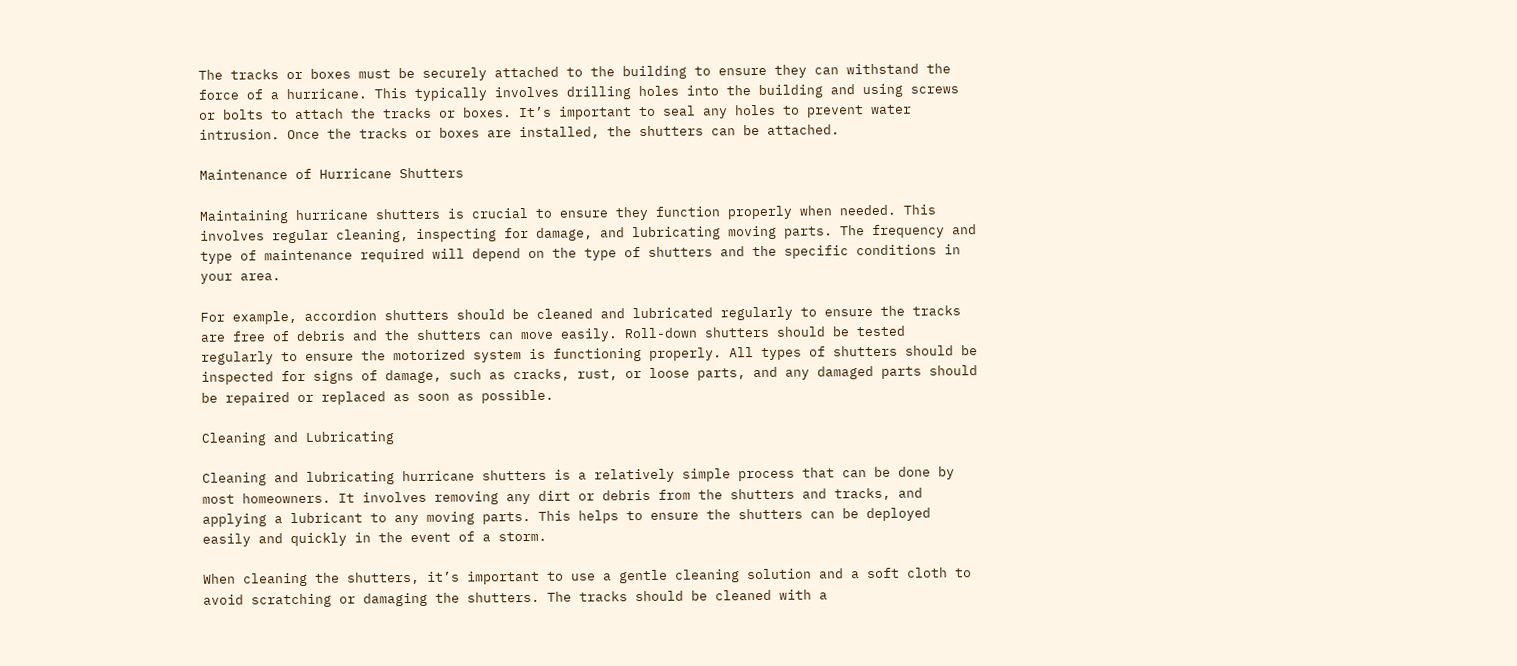The tracks or boxes must be securely attached to the building to ensure they can withstand the force of a hurricane. This typically involves drilling holes into the building and using screws or bolts to attach the tracks or boxes. It’s important to seal any holes to prevent water intrusion. Once the tracks or boxes are installed, the shutters can be attached.

Maintenance of Hurricane Shutters

Maintaining hurricane shutters is crucial to ensure they function properly when needed. This involves regular cleaning, inspecting for damage, and lubricating moving parts. The frequency and type of maintenance required will depend on the type of shutters and the specific conditions in your area.

For example, accordion shutters should be cleaned and lubricated regularly to ensure the tracks are free of debris and the shutters can move easily. Roll-down shutters should be tested regularly to ensure the motorized system is functioning properly. All types of shutters should be inspected for signs of damage, such as cracks, rust, or loose parts, and any damaged parts should be repaired or replaced as soon as possible.

Cleaning and Lubricating

Cleaning and lubricating hurricane shutters is a relatively simple process that can be done by most homeowners. It involves removing any dirt or debris from the shutters and tracks, and applying a lubricant to any moving parts. This helps to ensure the shutters can be deployed easily and quickly in the event of a storm.

When cleaning the shutters, it’s important to use a gentle cleaning solution and a soft cloth to avoid scratching or damaging the shutters. The tracks should be cleaned with a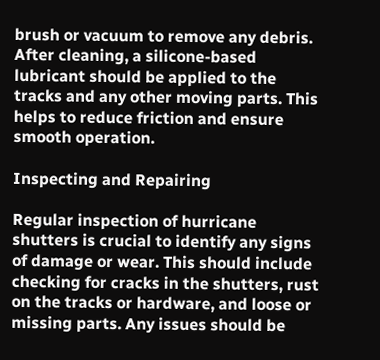brush or vacuum to remove any debris. After cleaning, a silicone-based lubricant should be applied to the tracks and any other moving parts. This helps to reduce friction and ensure smooth operation.

Inspecting and Repairing

Regular inspection of hurricane shutters is crucial to identify any signs of damage or wear. This should include checking for cracks in the shutters, rust on the tracks or hardware, and loose or missing parts. Any issues should be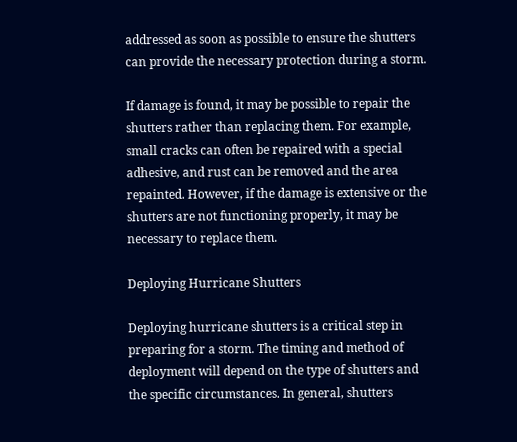addressed as soon as possible to ensure the shutters can provide the necessary protection during a storm.

If damage is found, it may be possible to repair the shutters rather than replacing them. For example, small cracks can often be repaired with a special adhesive, and rust can be removed and the area repainted. However, if the damage is extensive or the shutters are not functioning properly, it may be necessary to replace them.

Deploying Hurricane Shutters

Deploying hurricane shutters is a critical step in preparing for a storm. The timing and method of deployment will depend on the type of shutters and the specific circumstances. In general, shutters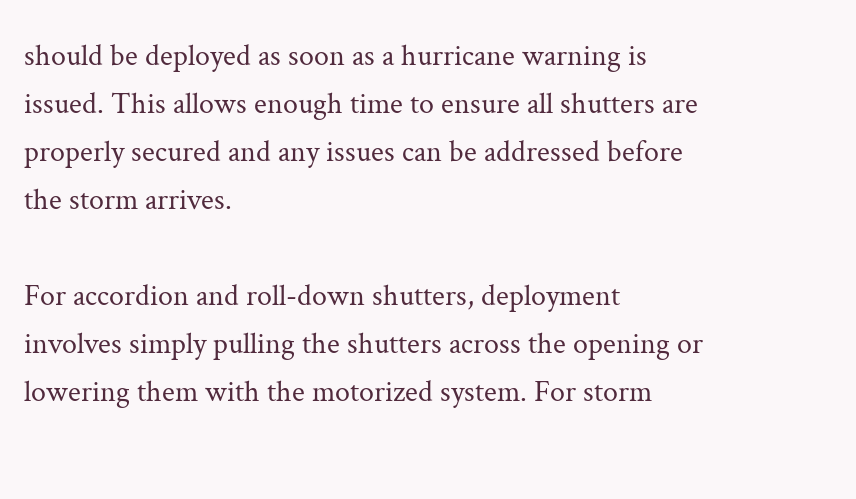should be deployed as soon as a hurricane warning is issued. This allows enough time to ensure all shutters are properly secured and any issues can be addressed before the storm arrives.

For accordion and roll-down shutters, deployment involves simply pulling the shutters across the opening or lowering them with the motorized system. For storm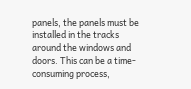panels, the panels must be installed in the tracks around the windows and doors. This can be a time-consuming process,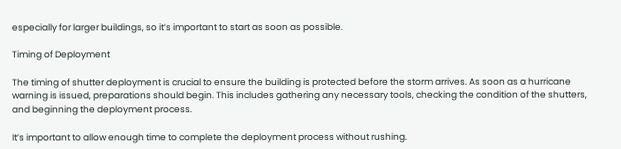especially for larger buildings, so it’s important to start as soon as possible.

Timing of Deployment

The timing of shutter deployment is crucial to ensure the building is protected before the storm arrives. As soon as a hurricane warning is issued, preparations should begin. This includes gathering any necessary tools, checking the condition of the shutters, and beginning the deployment process.

It’s important to allow enough time to complete the deployment process without rushing.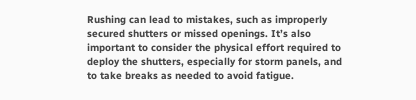Rushing can lead to mistakes, such as improperly secured shutters or missed openings. It’s also important to consider the physical effort required to deploy the shutters, especially for storm panels, and to take breaks as needed to avoid fatigue.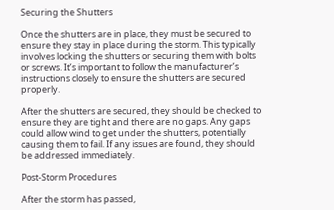Securing the Shutters

Once the shutters are in place, they must be secured to ensure they stay in place during the storm. This typically involves locking the shutters or securing them with bolts or screws. It’s important to follow the manufacturer’s instructions closely to ensure the shutters are secured properly.

After the shutters are secured, they should be checked to ensure they are tight and there are no gaps. Any gaps could allow wind to get under the shutters, potentially causing them to fail. If any issues are found, they should be addressed immediately.

Post-Storm Procedures

After the storm has passed,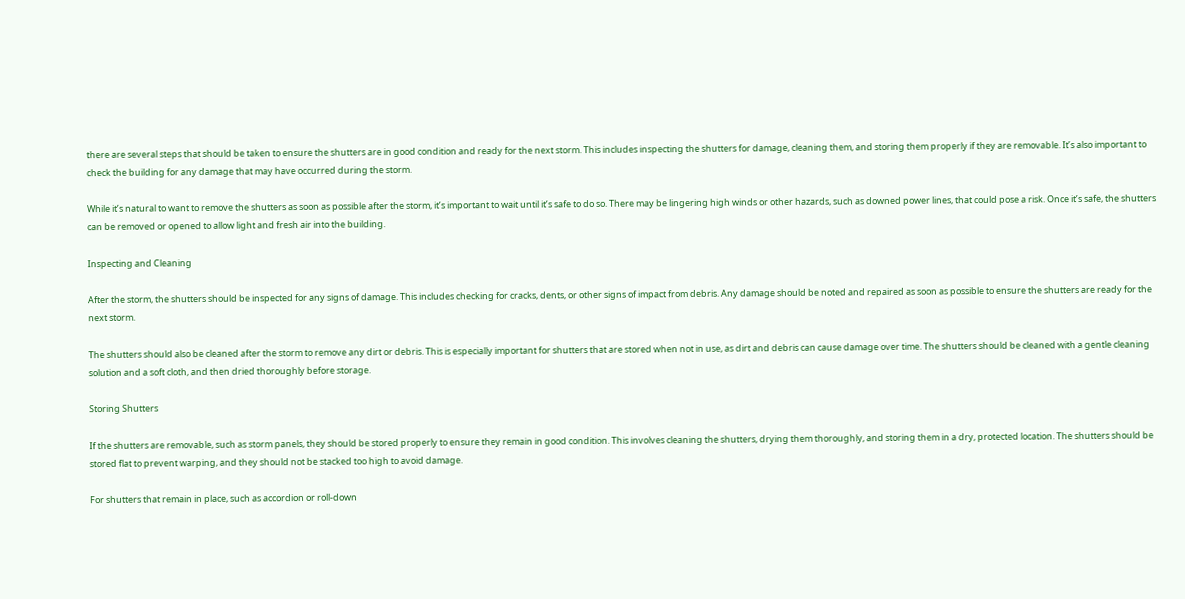there are several steps that should be taken to ensure the shutters are in good condition and ready for the next storm. This includes inspecting the shutters for damage, cleaning them, and storing them properly if they are removable. It’s also important to check the building for any damage that may have occurred during the storm.

While it’s natural to want to remove the shutters as soon as possible after the storm, it’s important to wait until it’s safe to do so. There may be lingering high winds or other hazards, such as downed power lines, that could pose a risk. Once it’s safe, the shutters can be removed or opened to allow light and fresh air into the building.

Inspecting and Cleaning

After the storm, the shutters should be inspected for any signs of damage. This includes checking for cracks, dents, or other signs of impact from debris. Any damage should be noted and repaired as soon as possible to ensure the shutters are ready for the next storm.

The shutters should also be cleaned after the storm to remove any dirt or debris. This is especially important for shutters that are stored when not in use, as dirt and debris can cause damage over time. The shutters should be cleaned with a gentle cleaning solution and a soft cloth, and then dried thoroughly before storage.

Storing Shutters

If the shutters are removable, such as storm panels, they should be stored properly to ensure they remain in good condition. This involves cleaning the shutters, drying them thoroughly, and storing them in a dry, protected location. The shutters should be stored flat to prevent warping, and they should not be stacked too high to avoid damage.

For shutters that remain in place, such as accordion or roll-down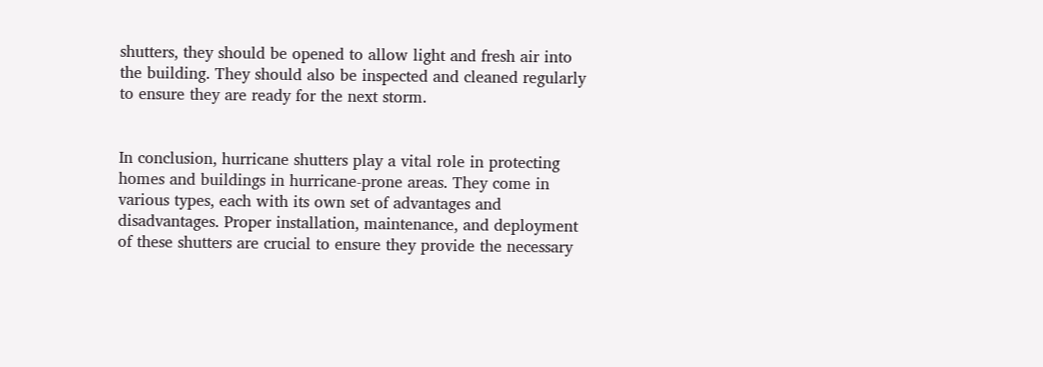shutters, they should be opened to allow light and fresh air into the building. They should also be inspected and cleaned regularly to ensure they are ready for the next storm.


In conclusion, hurricane shutters play a vital role in protecting homes and buildings in hurricane-prone areas. They come in various types, each with its own set of advantages and disadvantages. Proper installation, maintenance, and deployment of these shutters are crucial to ensure they provide the necessary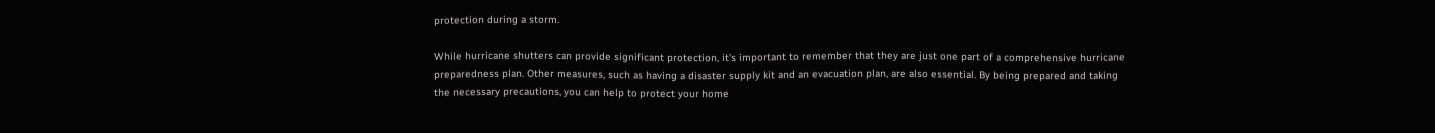protection during a storm.

While hurricane shutters can provide significant protection, it’s important to remember that they are just one part of a comprehensive hurricane preparedness plan. Other measures, such as having a disaster supply kit and an evacuation plan, are also essential. By being prepared and taking the necessary precautions, you can help to protect your home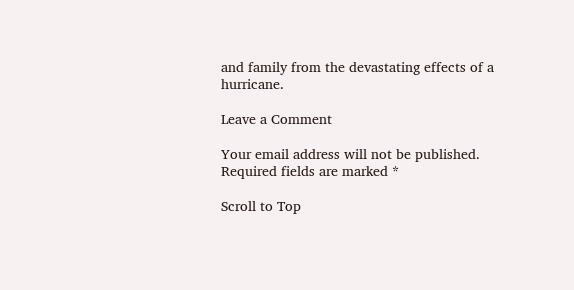and family from the devastating effects of a hurricane.

Leave a Comment

Your email address will not be published. Required fields are marked *

Scroll to Top